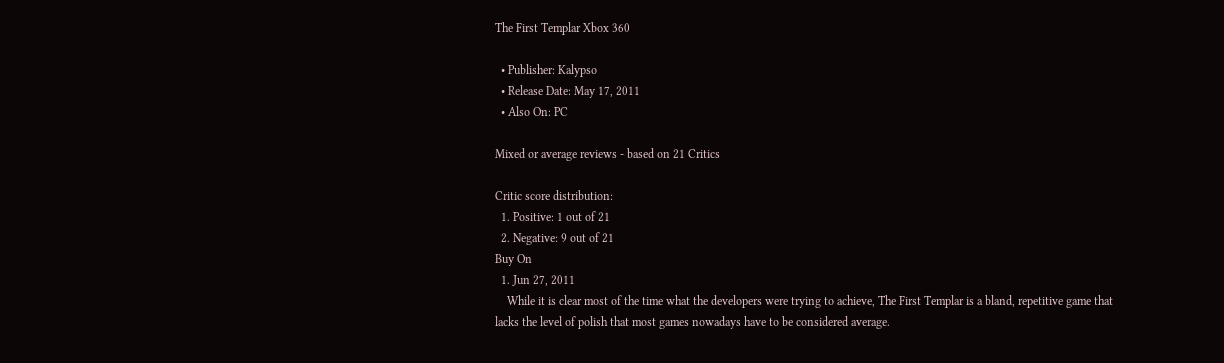The First Templar Xbox 360

  • Publisher: Kalypso
  • Release Date: May 17, 2011
  • Also On: PC

Mixed or average reviews - based on 21 Critics

Critic score distribution:
  1. Positive: 1 out of 21
  2. Negative: 9 out of 21
Buy On
  1. Jun 27, 2011
    While it is clear most of the time what the developers were trying to achieve, The First Templar is a bland, repetitive game that lacks the level of polish that most games nowadays have to be considered average.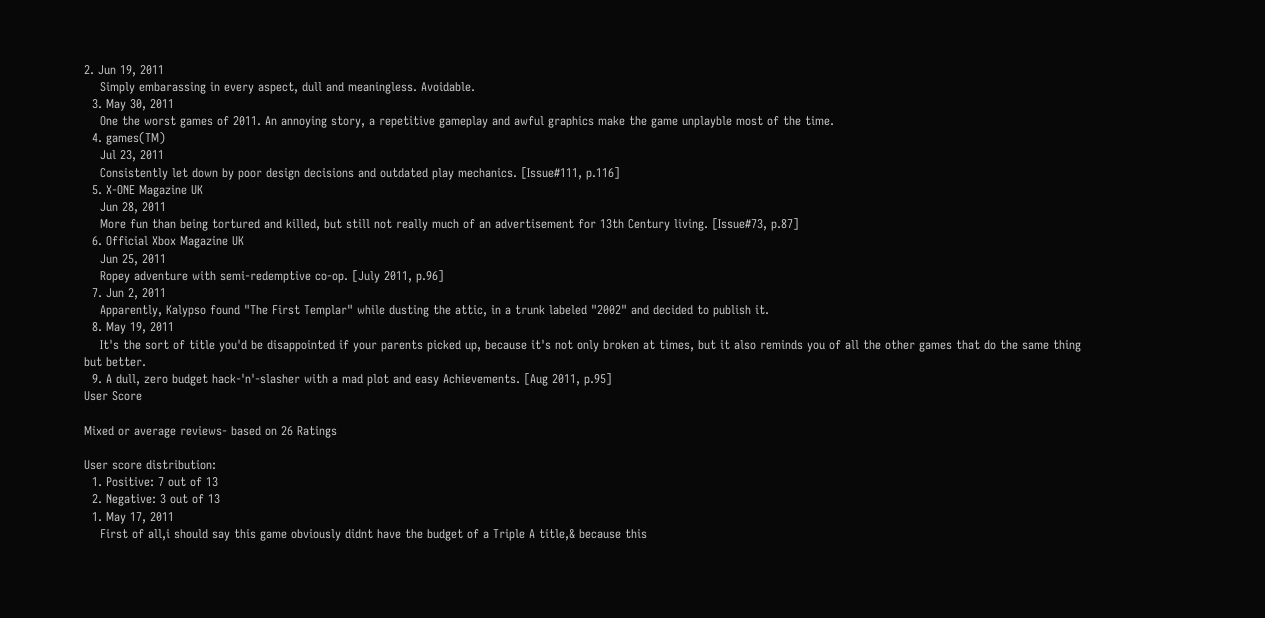2. Jun 19, 2011
    Simply embarassing in every aspect, dull and meaningless. Avoidable.
  3. May 30, 2011
    One the worst games of 2011. An annoying story, a repetitive gameplay and awful graphics make the game unplayble most of the time.
  4. games(TM)
    Jul 23, 2011
    Consistently let down by poor design decisions and outdated play mechanics. [Issue#111, p.116]
  5. X-ONE Magazine UK
    Jun 28, 2011
    More fun than being tortured and killed, but still not really much of an advertisement for 13th Century living. [Issue#73, p.87]
  6. Official Xbox Magazine UK
    Jun 25, 2011
    Ropey adventure with semi-redemptive co-op. [July 2011, p.96]
  7. Jun 2, 2011
    Apparently, Kalypso found "The First Templar" while dusting the attic, in a trunk labeled "2002" and decided to publish it.
  8. May 19, 2011
    It's the sort of title you'd be disappointed if your parents picked up, because it's not only broken at times, but it also reminds you of all the other games that do the same thing but better.
  9. A dull, zero budget hack-'n'-slasher with a mad plot and easy Achievements. [Aug 2011, p.95]
User Score

Mixed or average reviews- based on 26 Ratings

User score distribution:
  1. Positive: 7 out of 13
  2. Negative: 3 out of 13
  1. May 17, 2011
    First of all,i should say this game obviously didnt have the budget of a Triple A title,& because this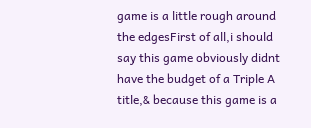game is a little rough around the edgesFirst of all,i should say this game obviously didnt have the budget of a Triple A title,& because this game is a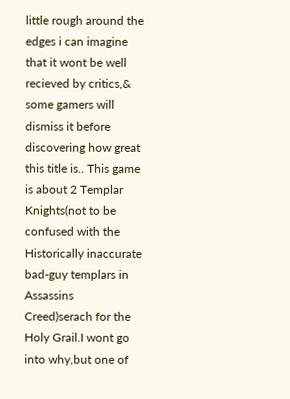little rough around the edges i can imagine that it wont be well recieved by critics,& some gamers will dismiss it before discovering how great this title is.. This game is about 2 Templar Knights(not to be confused with the Historically inaccurate bad-guy templars in Assassins Creed)serach for the Holy Grail.I wont go into why,but one of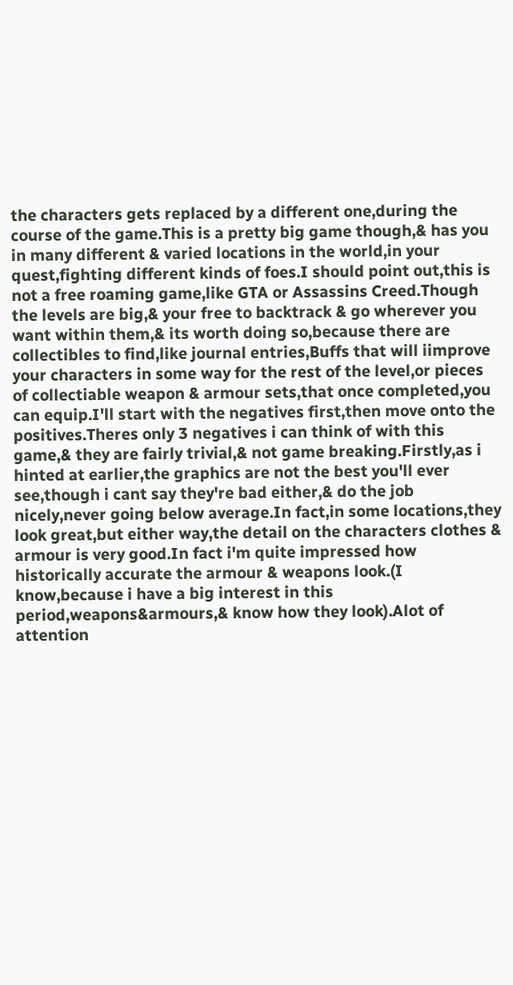the characters gets replaced by a different one,during the course of the game.This is a pretty big game though,& has you in many different & varied locations in the world,in your quest,fighting different kinds of foes.I should point out,this is not a free roaming game,like GTA or Assassins Creed.Though the levels are big,& your free to backtrack & go wherever you want within them,& its worth doing so,because there are collectibles to find,like journal entries,Buffs that will iimprove your characters in some way for the rest of the level,or pieces of collectiable weapon & armour sets,that once completed,you can equip.I'll start with the negatives first,then move onto the positives.Theres only 3 negatives i can think of with this game,& they are fairly trivial,& not game breaking.Firstly,as i hinted at earlier,the graphics are not the best you'll ever see,though i cant say they're bad either,& do the job nicely,never going below average.In fact,in some locations,they look great,but either way,the detail on the characters clothes & armour is very good.In fact i'm quite impressed how historically accurate the armour & weapons look.(I know,because i have a big interest in this period,weapons&armours,& know how they look).Alot of attention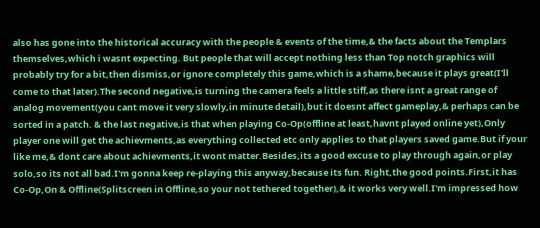also has gone into the historical accuracy with the people & events of the time,& the facts about the Templars themselves,which i wasnt expecting. But people that will accept nothing less than Top notch graphics will probably try for a bit,then dismiss,or ignore completely this game,which is a shame,because it plays great(I'll come to that later).The second negative,is turning the camera feels a little stiff,as there isnt a great range of analog movement(you cant move it very slowly,in minute detail),but it doesnt affect gameplay,& perhaps can be sorted in a patch. & the last negative,is that when playing Co-Op(offline at least,havnt played online yet),Only player one will get the achievments,as everything collected etc only applies to that players saved game.But if your like me,& dont care about achievments,it wont matter.Besides,its a good excuse to play through again,or play solo,so its not all bad.I'm gonna keep re-playing this anyway,because its fun. Right,the good points.First,it has Co-Op,On & Offline(Splitscreen in Offline,so your not tethered together),& it works very well.I'm impressed how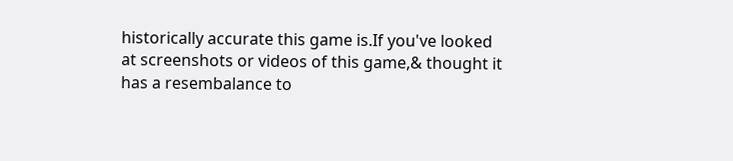historically accurate this game is.If you've looked at screenshots or videos of this game,& thought it has a resembalance to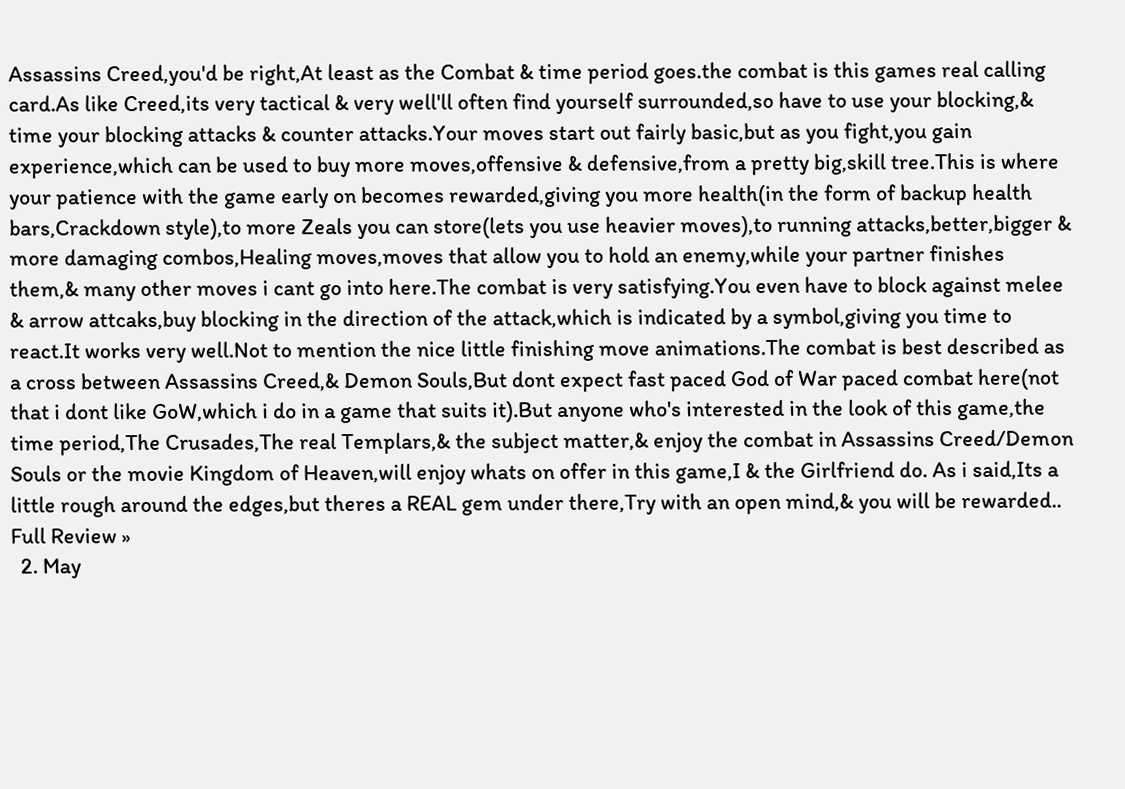Assassins Creed,you'd be right,At least as the Combat & time period goes.the combat is this games real calling card.As like Creed,its very tactical & very well'll often find yourself surrounded,so have to use your blocking,& time your blocking attacks & counter attacks.Your moves start out fairly basic,but as you fight,you gain experience,which can be used to buy more moves,offensive & defensive,from a pretty big,skill tree.This is where your patience with the game early on becomes rewarded,giving you more health(in the form of backup health bars,Crackdown style),to more Zeals you can store(lets you use heavier moves),to running attacks,better,bigger & more damaging combos,Healing moves,moves that allow you to hold an enemy,while your partner finishes them,& many other moves i cant go into here.The combat is very satisfying.You even have to block against melee & arrow attcaks,buy blocking in the direction of the attack,which is indicated by a symbol,giving you time to react.It works very well.Not to mention the nice little finishing move animations.The combat is best described as a cross between Assassins Creed,& Demon Souls,But dont expect fast paced God of War paced combat here(not that i dont like GoW,which i do in a game that suits it).But anyone who's interested in the look of this game,the time period,The Crusades,The real Templars,& the subject matter,& enjoy the combat in Assassins Creed/Demon Souls or the movie Kingdom of Heaven,will enjoy whats on offer in this game,I & the Girlfriend do. As i said,Its a little rough around the edges,but theres a REAL gem under there,Try with an open mind,& you will be rewarded.. Full Review »
  2. May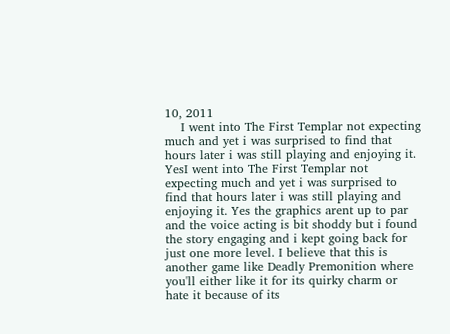10, 2011
    I went into The First Templar not expecting much and yet i was surprised to find that hours later i was still playing and enjoying it. YesI went into The First Templar not expecting much and yet i was surprised to find that hours later i was still playing and enjoying it. Yes the graphics arent up to par and the voice acting is bit shoddy but i found the story engaging and i kept going back for just one more level. I believe that this is another game like Deadly Premonition where you'll either like it for its quirky charm or hate it because of its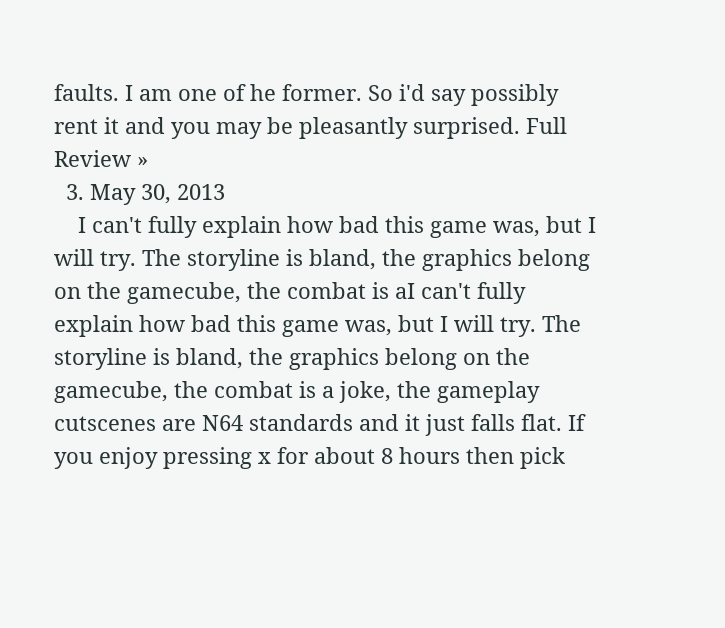faults. I am one of he former. So i'd say possibly rent it and you may be pleasantly surprised. Full Review »
  3. May 30, 2013
    I can't fully explain how bad this game was, but I will try. The storyline is bland, the graphics belong on the gamecube, the combat is aI can't fully explain how bad this game was, but I will try. The storyline is bland, the graphics belong on the gamecube, the combat is a joke, the gameplay cutscenes are N64 standards and it just falls flat. If you enjoy pressing x for about 8 hours then pick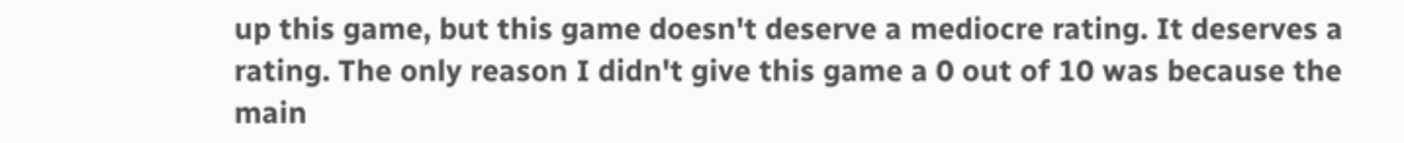up this game, but this game doesn't deserve a mediocre rating. It deserves a rating. The only reason I didn't give this game a 0 out of 10 was because the main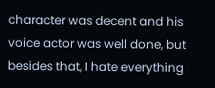character was decent and his voice actor was well done, but besides that, I hate everything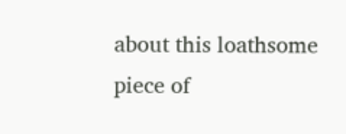about this loathsome piece of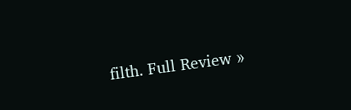filth. Full Review »